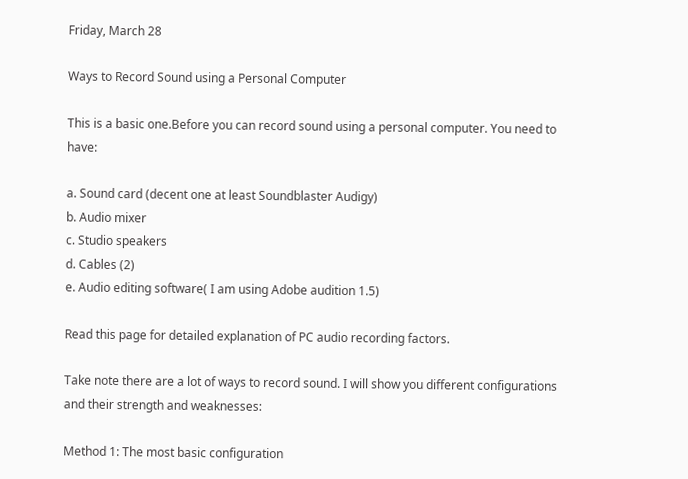Friday, March 28

Ways to Record Sound using a Personal Computer

This is a basic one.Before you can record sound using a personal computer. You need to have:

a. Sound card (decent one at least Soundblaster Audigy)
b. Audio mixer
c. Studio speakers
d. Cables (2)
e. Audio editing software( I am using Adobe audition 1.5)

Read this page for detailed explanation of PC audio recording factors.

Take note there are a lot of ways to record sound. I will show you different configurations and their strength and weaknesses:

Method 1: The most basic configuration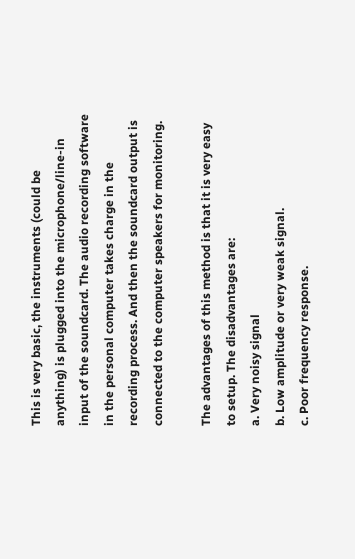This is very basic, the instruments (could be anything) is plugged into the microphone/line-in input of the soundcard. The audio recording software in the personal computer takes charge in the recording process. And then the soundcard output is connected to the computer speakers for monitoring.

The advantages of this method is that it is very easy to setup. The disadvantages are:
a. Very noisy signal
b. Low amplitude or very weak signal.
c. Poor frequency response.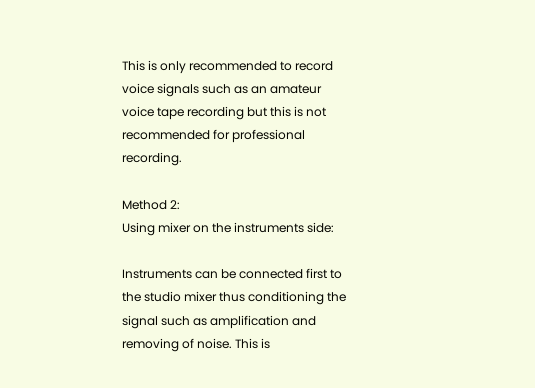This is only recommended to record voice signals such as an amateur voice tape recording but this is not recommended for professional recording.

Method 2:
Using mixer on the instruments side:

Instruments can be connected first to the studio mixer thus conditioning the signal such as amplification and removing of noise. This is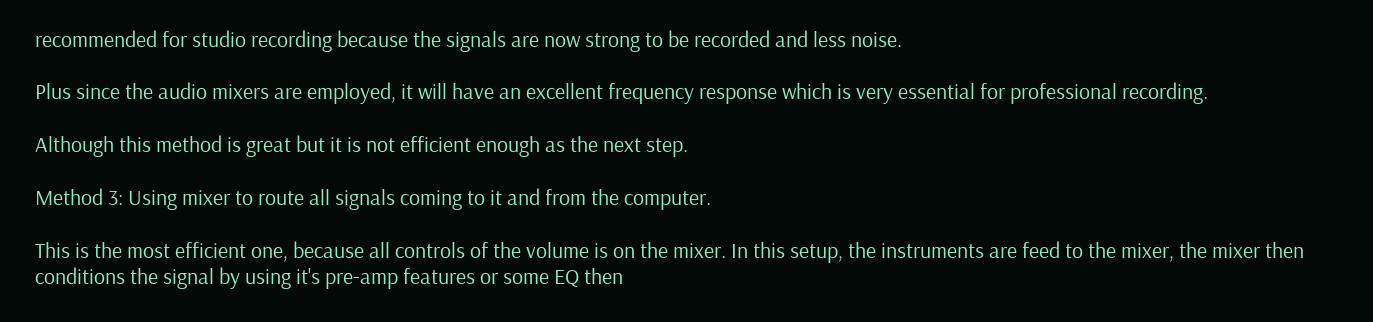recommended for studio recording because the signals are now strong to be recorded and less noise.

Plus since the audio mixers are employed, it will have an excellent frequency response which is very essential for professional recording.

Although this method is great but it is not efficient enough as the next step.

Method 3: Using mixer to route all signals coming to it and from the computer.

This is the most efficient one, because all controls of the volume is on the mixer. In this setup, the instruments are feed to the mixer, the mixer then conditions the signal by using it's pre-amp features or some EQ then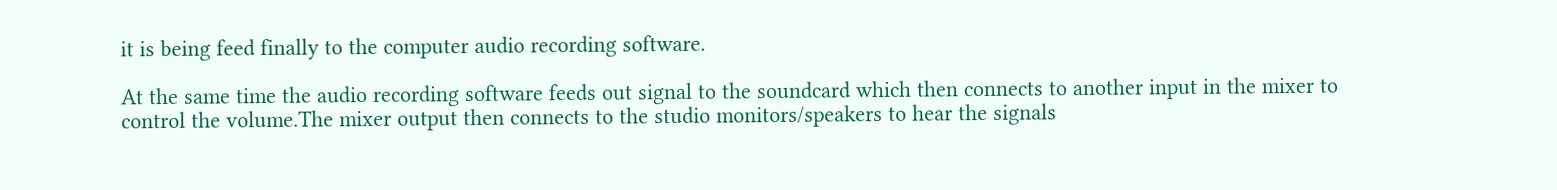it is being feed finally to the computer audio recording software.

At the same time the audio recording software feeds out signal to the soundcard which then connects to another input in the mixer to control the volume.The mixer output then connects to the studio monitors/speakers to hear the signals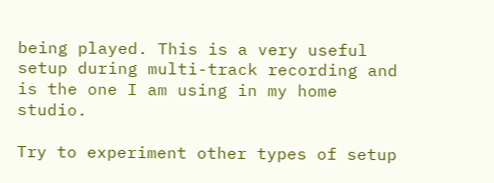being played. This is a very useful setup during multi-track recording and is the one I am using in my home studio.

Try to experiment other types of setup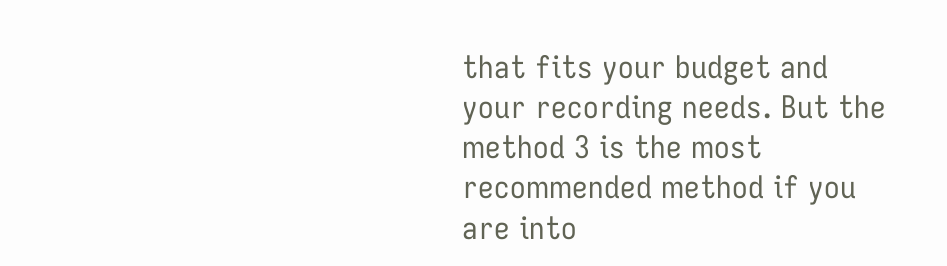that fits your budget and your recording needs. But the method 3 is the most recommended method if you are into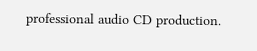professional audio CD production.